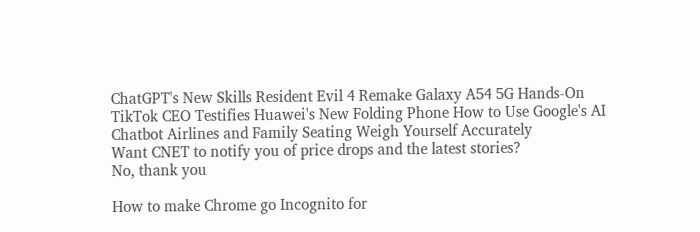ChatGPT's New Skills Resident Evil 4 Remake Galaxy A54 5G Hands-On TikTok CEO Testifies Huawei's New Folding Phone How to Use Google's AI Chatbot Airlines and Family Seating Weigh Yourself Accurately
Want CNET to notify you of price drops and the latest stories?
No, thank you

How to make Chrome go Incognito for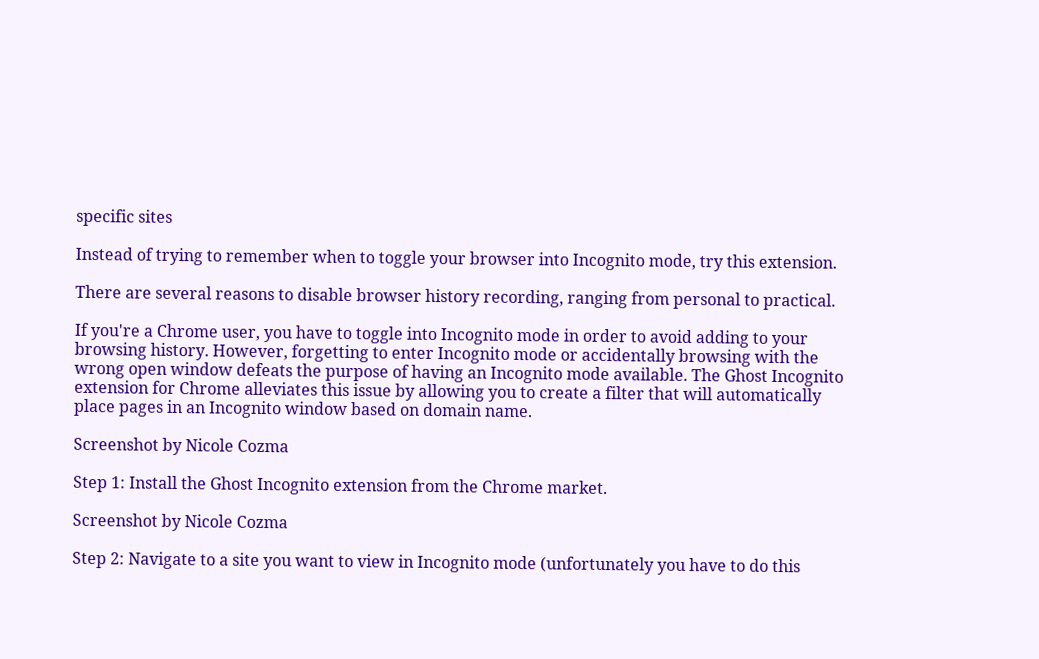specific sites

Instead of trying to remember when to toggle your browser into Incognito mode, try this extension.

There are several reasons to disable browser history recording, ranging from personal to practical.

If you're a Chrome user, you have to toggle into Incognito mode in order to avoid adding to your browsing history. However, forgetting to enter Incognito mode or accidentally browsing with the wrong open window defeats the purpose of having an Incognito mode available. The Ghost Incognito extension for Chrome alleviates this issue by allowing you to create a filter that will automatically place pages in an Incognito window based on domain name.

Screenshot by Nicole Cozma

Step 1: Install the Ghost Incognito extension from the Chrome market.

Screenshot by Nicole Cozma

Step 2: Navigate to a site you want to view in Incognito mode (unfortunately you have to do this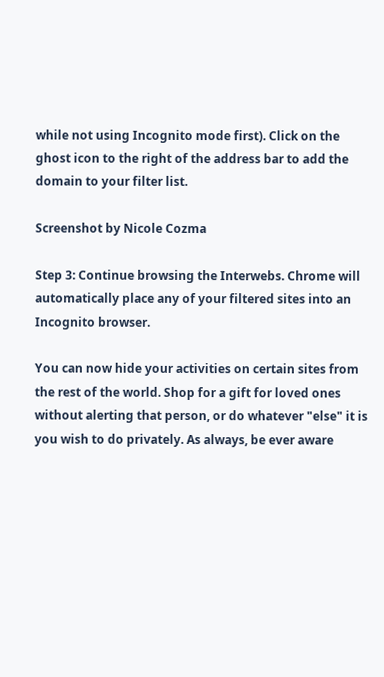while not using Incognito mode first). Click on the ghost icon to the right of the address bar to add the domain to your filter list.

Screenshot by Nicole Cozma

Step 3: Continue browsing the Interwebs. Chrome will automatically place any of your filtered sites into an Incognito browser.

You can now hide your activities on certain sites from the rest of the world. Shop for a gift for loved ones without alerting that person, or do whatever "else" it is you wish to do privately. As always, be ever aware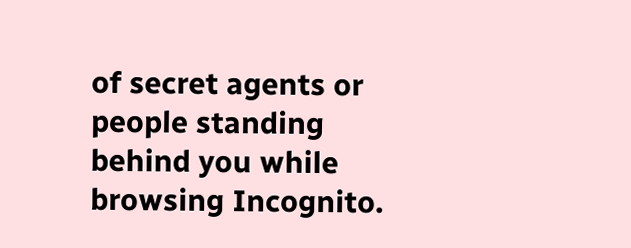of secret agents or people standing behind you while browsing Incognito.